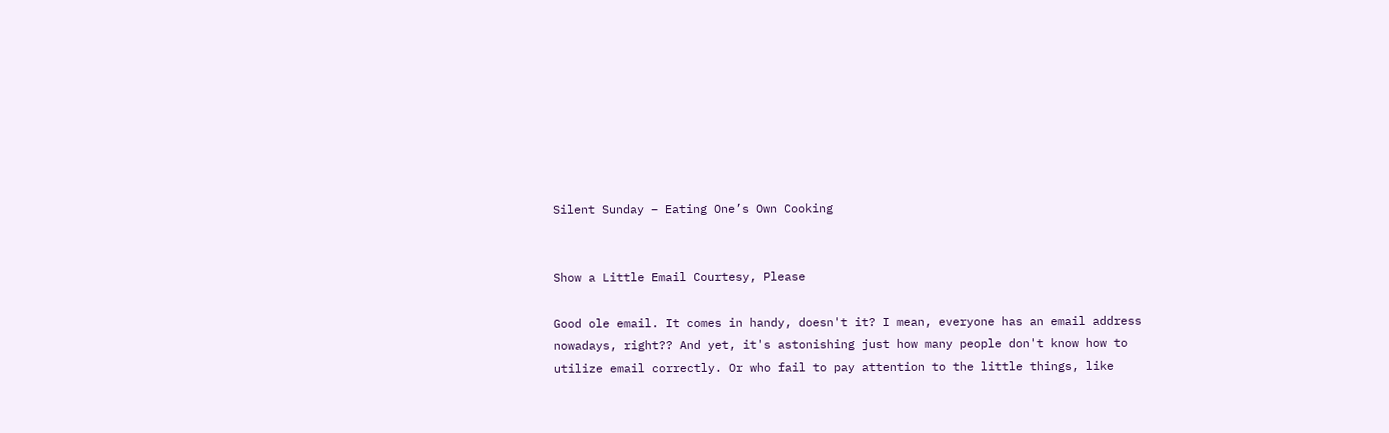Silent Sunday – Eating One’s Own Cooking


Show a Little Email Courtesy, Please

Good ole email. It comes in handy, doesn't it? I mean, everyone has an email address nowadays, right?? And yet, it's astonishing just how many people don't know how to utilize email correctly. Or who fail to pay attention to the little things, like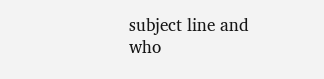subject line and who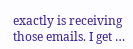exactly is receiving those emails. I get …